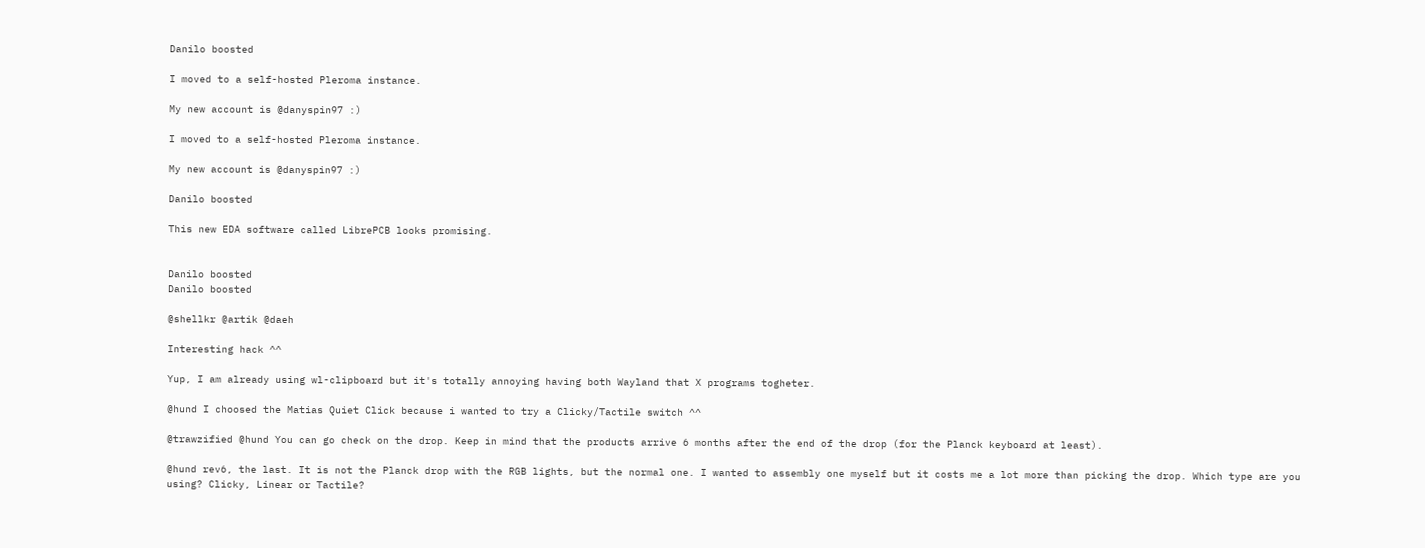Danilo boosted

I moved to a self-hosted Pleroma instance.

My new account is @danyspin97 :)

I moved to a self-hosted Pleroma instance.

My new account is @danyspin97 :)

Danilo boosted

This new EDA software called LibrePCB looks promising.


Danilo boosted
Danilo boosted

@shellkr @artik @daeh

Interesting hack ^^

Yup, I am already using wl-clipboard but it's totally annoying having both Wayland that X programs togheter.

@hund I choosed the Matias Quiet Click because i wanted to try a Clicky/Tactile switch ^^

@trawzified @hund You can go check on the drop. Keep in mind that the products arrive 6 months after the end of the drop (for the Planck keyboard at least).

@hund rev6, the last. It is not the Planck drop with the RGB lights, but the normal one. I wanted to assembly one myself but it costs me a lot more than picking the drop. Which type are you using? Clicky, Linear or Tactile?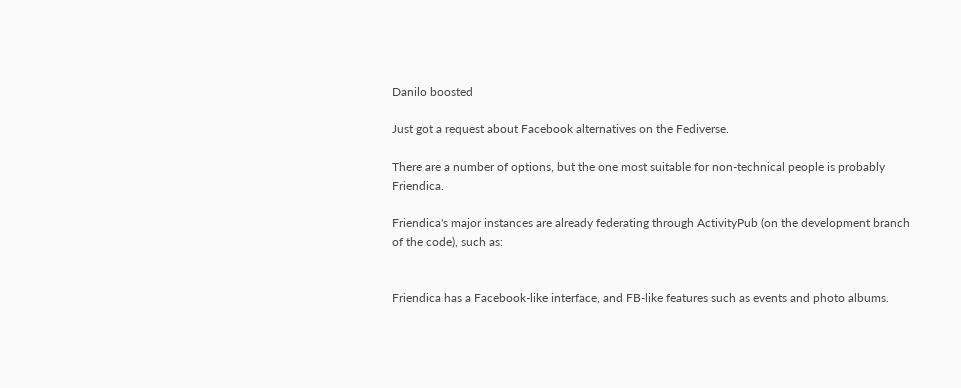Danilo boosted

Just got a request about Facebook alternatives on the Fediverse.

There are a number of options, but the one most suitable for non-technical people is probably Friendica.

Friendica's major instances are already federating through ActivityPub (on the development branch of the code), such as:


Friendica has a Facebook-like interface, and FB-like features such as events and photo albums.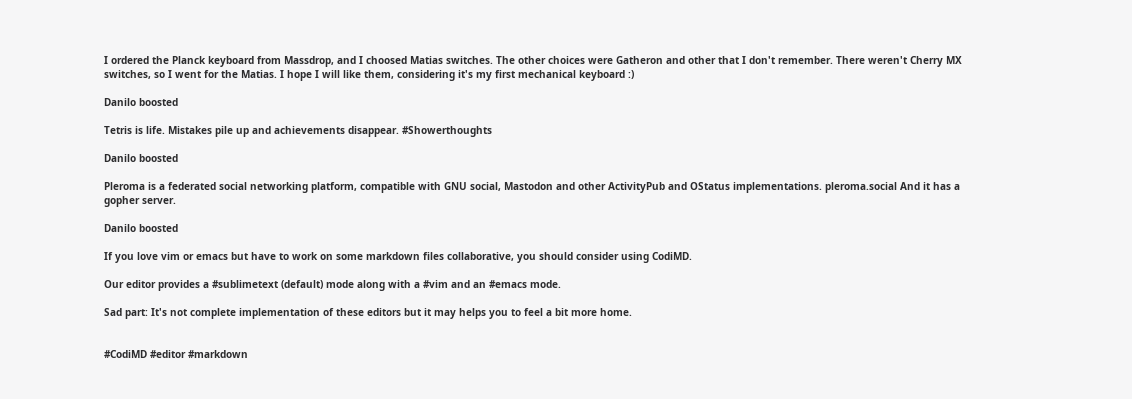I ordered the Planck keyboard from Massdrop, and I choosed Matias switches. The other choices were Gatheron and other that I don't remember. There weren't Cherry MX switches, so I went for the Matias. I hope I will like them, considering it's my first mechanical keyboard :)

Danilo boosted

Tetris is life. Mistakes pile up and achievements disappear. #Showerthoughts

Danilo boosted

Pleroma is a federated social networking platform, compatible with GNU social, Mastodon and other ActivityPub and OStatus implementations. pleroma.social And it has a gopher server.

Danilo boosted

If you love vim or emacs but have to work on some markdown files collaborative, you should consider using CodiMD.

Our editor provides a #sublimetext (default) mode along with a #vim and an #emacs mode.

Sad part: It's not complete implementation of these editors but it may helps you to feel a bit more home.


#CodiMD #editor #markdown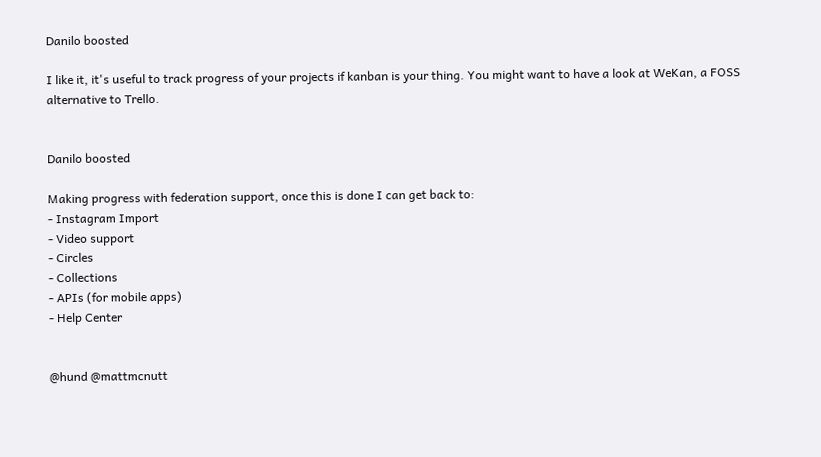Danilo boosted

I like it, it's useful to track progress of your projects if kanban is your thing. You might want to have a look at WeKan, a FOSS alternative to Trello.


Danilo boosted

Making progress with federation support, once this is done I can get back to:
- Instagram Import
- Video support
- Circles
- Collections
- APIs (for mobile apps)
- Help Center


@hund @mattmcnutt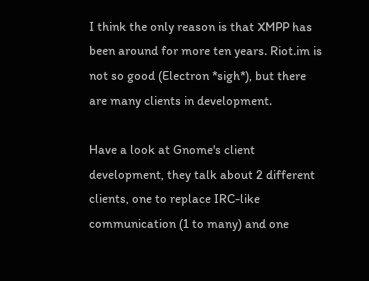I think the only reason is that XMPP has been around for more ten years. Riot.im is not so good (Electron *sigh*), but there are many clients in development.

Have a look at Gnome's client development, they talk about 2 different clients, one to replace IRC-like communication (1 to many) and one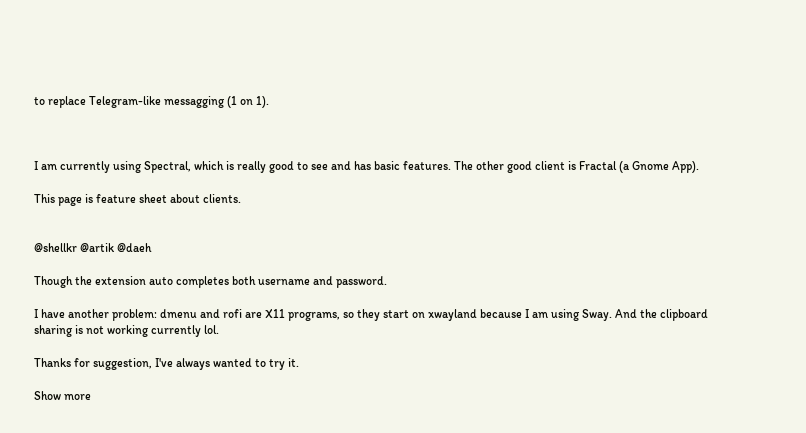to replace Telegram-like messagging (1 on 1).



I am currently using Spectral, which is really good to see and has basic features. The other good client is Fractal (a Gnome App).

This page is feature sheet about clients.


@shellkr @artik @daeh

Though the extension auto completes both username and password.

I have another problem: dmenu and rofi are X11 programs, so they start on xwayland because I am using Sway. And the clipboard sharing is not working currently lol.

Thanks for suggestion, I've always wanted to try it.

Show more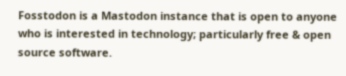Fosstodon is a Mastodon instance that is open to anyone who is interested in technology; particularly free & open source software.